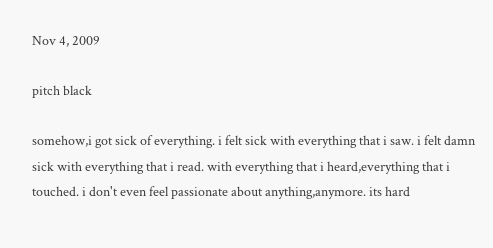Nov 4, 2009

pitch black

somehow,i got sick of everything. i felt sick with everything that i saw. i felt damn sick with everything that i read. with everything that i heard,everything that i touched. i don't even feel passionate about anything,anymore. its hard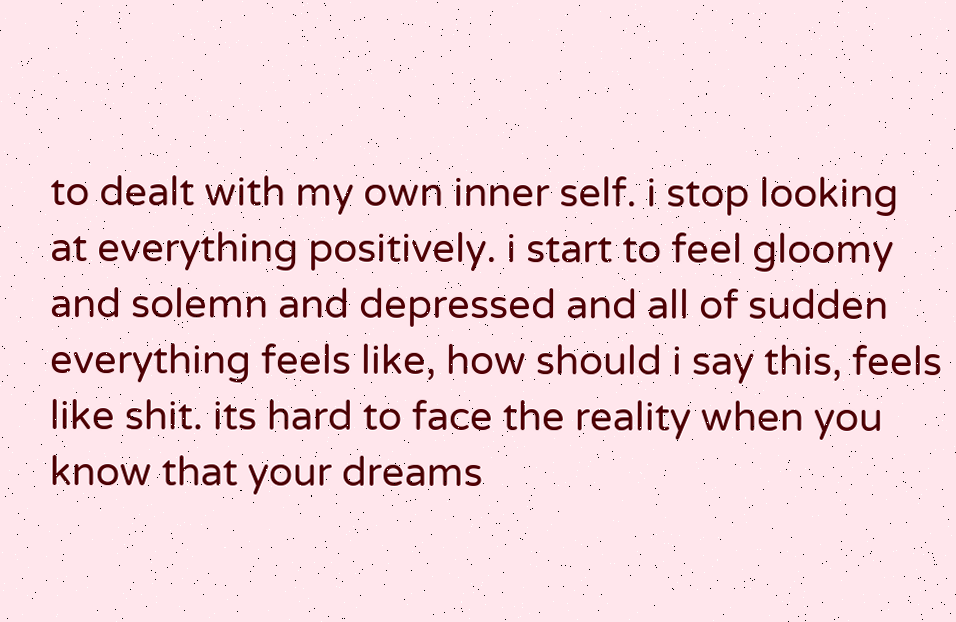to dealt with my own inner self. i stop looking at everything positively. i start to feel gloomy and solemn and depressed and all of sudden everything feels like, how should i say this, feels like shit. its hard to face the reality when you know that your dreams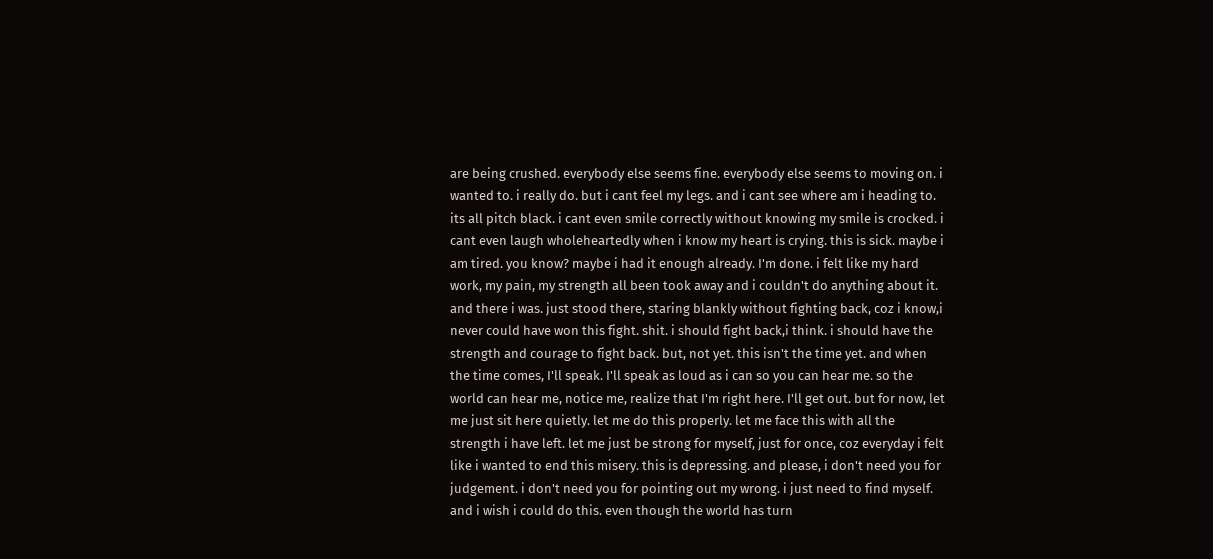are being crushed. everybody else seems fine. everybody else seems to moving on. i wanted to. i really do. but i cant feel my legs. and i cant see where am i heading to. its all pitch black. i cant even smile correctly without knowing my smile is crocked. i cant even laugh wholeheartedly when i know my heart is crying. this is sick. maybe i am tired. you know? maybe i had it enough already. I'm done. i felt like my hard work, my pain, my strength all been took away and i couldn't do anything about it. and there i was. just stood there, staring blankly without fighting back, coz i know,i never could have won this fight. shit. i should fight back,i think. i should have the strength and courage to fight back. but, not yet. this isn't the time yet. and when the time comes, I'll speak. I'll speak as loud as i can so you can hear me. so the world can hear me, notice me, realize that I'm right here. I'll get out. but for now, let me just sit here quietly. let me do this properly. let me face this with all the strength i have left. let me just be strong for myself, just for once, coz everyday i felt like i wanted to end this misery. this is depressing. and please, i don't need you for judgement. i don't need you for pointing out my wrong. i just need to find myself. and i wish i could do this. even though the world has turn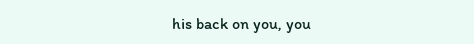his back on you, you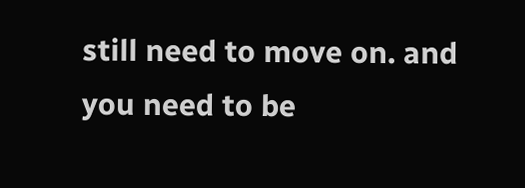still need to move on. and you need to be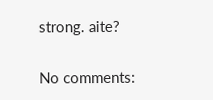strong. aite?

No comments: